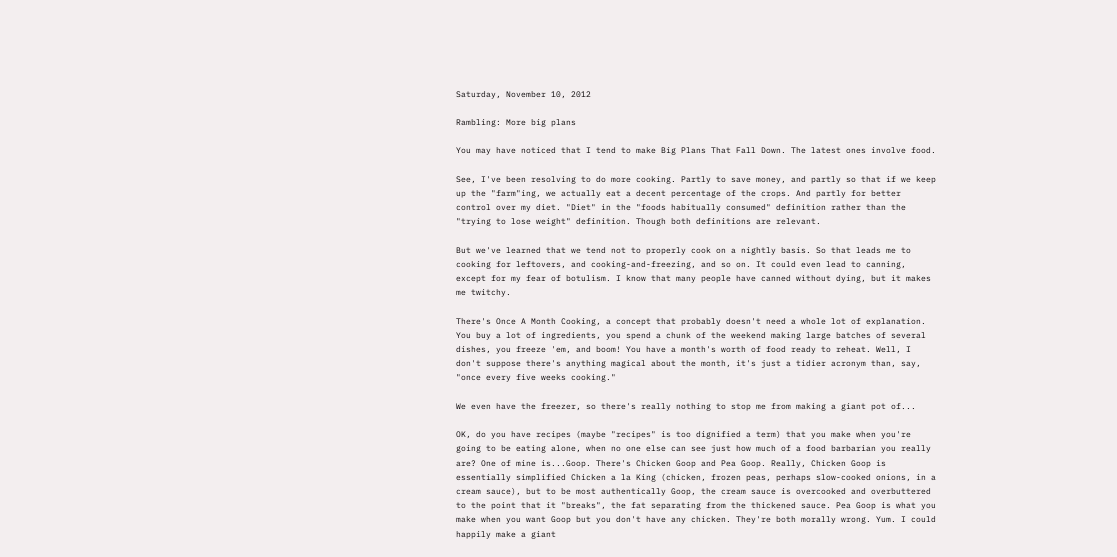Saturday, November 10, 2012

Rambling: More big plans

You may have noticed that I tend to make Big Plans That Fall Down. The latest ones involve food.

See, I've been resolving to do more cooking. Partly to save money, and partly so that if we keep up the "farm"ing, we actually eat a decent percentage of the crops. And partly for better control over my diet. "Diet" in the "foods habitually consumed" definition rather than the "trying to lose weight" definition. Though both definitions are relevant.

But we've learned that we tend not to properly cook on a nightly basis. So that leads me to cooking for leftovers, and cooking-and-freezing, and so on. It could even lead to canning, except for my fear of botulism. I know that many people have canned without dying, but it makes me twitchy.

There's Once A Month Cooking, a concept that probably doesn't need a whole lot of explanation. You buy a lot of ingredients, you spend a chunk of the weekend making large batches of several dishes, you freeze 'em, and boom! You have a month's worth of food ready to reheat. Well, I don't suppose there's anything magical about the month, it's just a tidier acronym than, say, "once every five weeks cooking."

We even have the freezer, so there's really nothing to stop me from making a giant pot of...

OK, do you have recipes (maybe "recipes" is too dignified a term) that you make when you're going to be eating alone, when no one else can see just how much of a food barbarian you really are? One of mine is...Goop. There's Chicken Goop and Pea Goop. Really, Chicken Goop is essentially simplified Chicken a la King (chicken, frozen peas, perhaps slow-cooked onions, in a cream sauce), but to be most authentically Goop, the cream sauce is overcooked and overbuttered to the point that it "breaks", the fat separating from the thickened sauce. Pea Goop is what you make when you want Goop but you don't have any chicken. They're both morally wrong. Yum. I could happily make a giant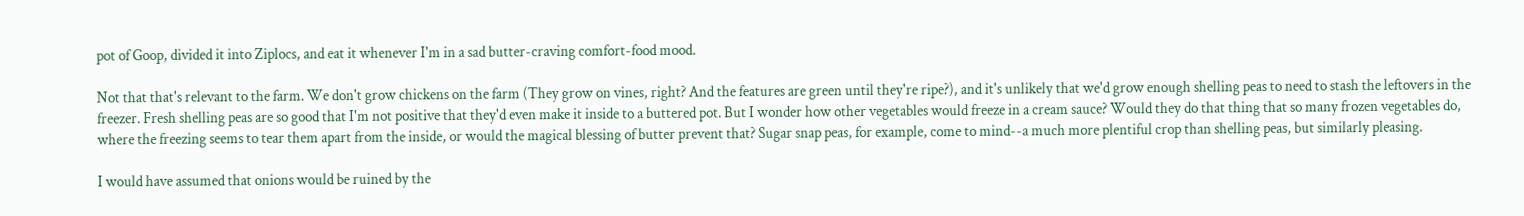pot of Goop, divided it into Ziplocs, and eat it whenever I'm in a sad butter-craving comfort-food mood.

Not that that's relevant to the farm. We don't grow chickens on the farm (They grow on vines, right? And the features are green until they're ripe?), and it's unlikely that we'd grow enough shelling peas to need to stash the leftovers in the freezer. Fresh shelling peas are so good that I'm not positive that they'd even make it inside to a buttered pot. But I wonder how other vegetables would freeze in a cream sauce? Would they do that thing that so many frozen vegetables do, where the freezing seems to tear them apart from the inside, or would the magical blessing of butter prevent that? Sugar snap peas, for example, come to mind--a much more plentiful crop than shelling peas, but similarly pleasing.

I would have assumed that onions would be ruined by the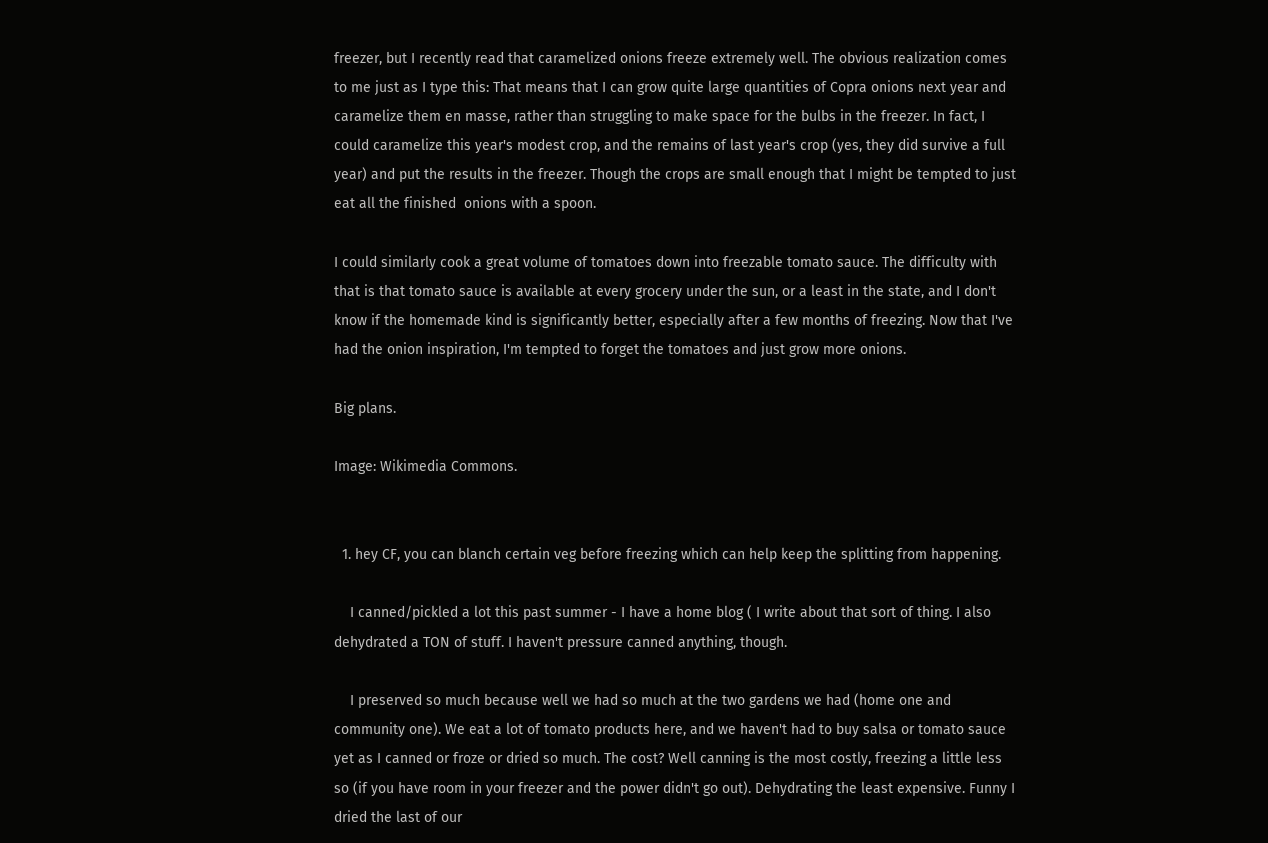freezer, but I recently read that caramelized onions freeze extremely well. The obvious realization comes to me just as I type this: That means that I can grow quite large quantities of Copra onions next year and caramelize them en masse, rather than struggling to make space for the bulbs in the freezer. In fact, I could caramelize this year's modest crop, and the remains of last year's crop (yes, they did survive a full year) and put the results in the freezer. Though the crops are small enough that I might be tempted to just eat all the finished  onions with a spoon.

I could similarly cook a great volume of tomatoes down into freezable tomato sauce. The difficulty with that is that tomato sauce is available at every grocery under the sun, or a least in the state, and I don't know if the homemade kind is significantly better, especially after a few months of freezing. Now that I've had the onion inspiration, I'm tempted to forget the tomatoes and just grow more onions.

Big plans.

Image: Wikimedia Commons.


  1. hey CF, you can blanch certain veg before freezing which can help keep the splitting from happening.

    I canned/pickled a lot this past summer - I have a home blog ( I write about that sort of thing. I also dehydrated a TON of stuff. I haven't pressure canned anything, though.

    I preserved so much because well we had so much at the two gardens we had (home one and community one). We eat a lot of tomato products here, and we haven't had to buy salsa or tomato sauce yet as I canned or froze or dried so much. The cost? Well canning is the most costly, freezing a little less so (if you have room in your freezer and the power didn't go out). Dehydrating the least expensive. Funny I dried the last of our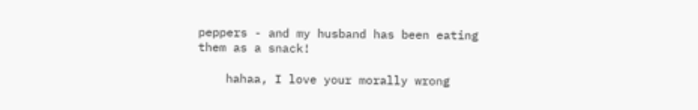peppers - and my husband has been eating them as a snack!

    hahaa, I love your morally wrong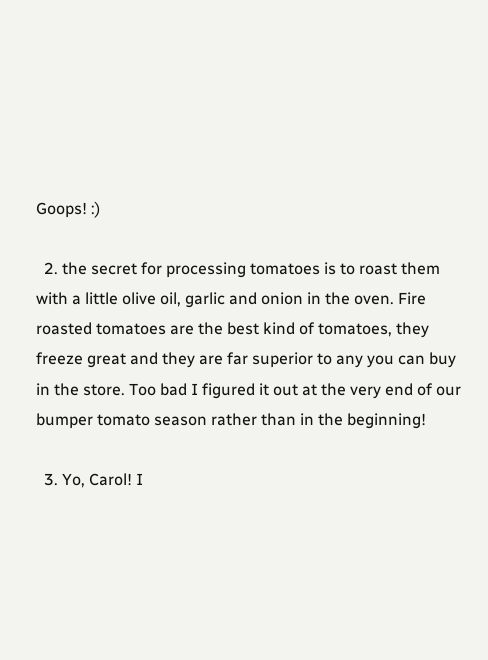Goops! :)

  2. the secret for processing tomatoes is to roast them with a little olive oil, garlic and onion in the oven. Fire roasted tomatoes are the best kind of tomatoes, they freeze great and they are far superior to any you can buy in the store. Too bad I figured it out at the very end of our bumper tomato season rather than in the beginning!

  3. Yo, Carol! I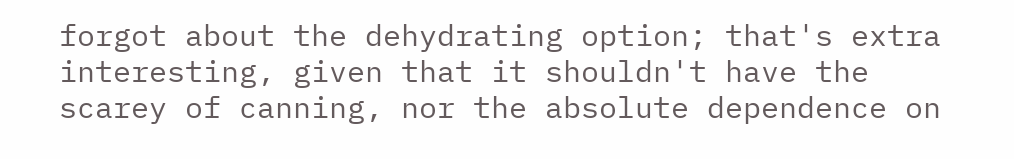forgot about the dehydrating option; that's extra interesting, given that it shouldn't have the scarey of canning, nor the absolute dependence on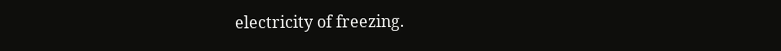electricity of freezing.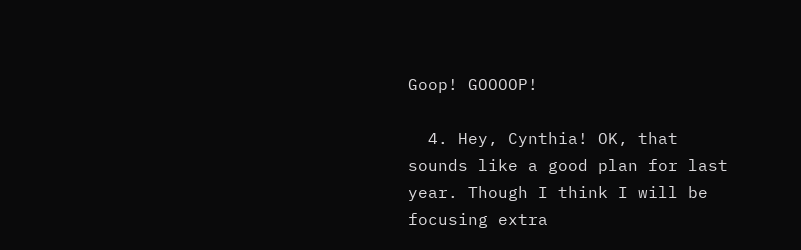Goop! GOOOOP!

  4. Hey, Cynthia! OK, that sounds like a good plan for last year. Though I think I will be focusing extra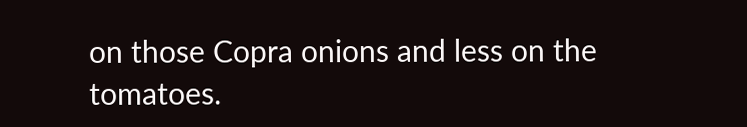on those Copra onions and less on the tomatoes.